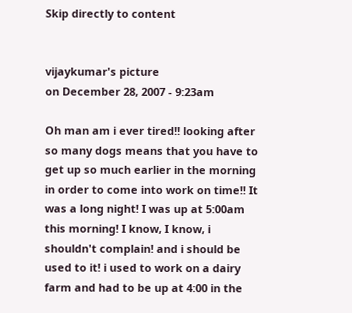Skip directly to content


vijaykumar's picture
on December 28, 2007 - 9:23am

Oh man am i ever tired!! looking after so many dogs means that you have to get up so much earlier in the morning in order to come into work on time!! It was a long night! I was up at 5:00am this morning! I know, I know, i shouldn't complain! and i should be used to it! i used to work on a dairy farm and had to be up at 4:00 in the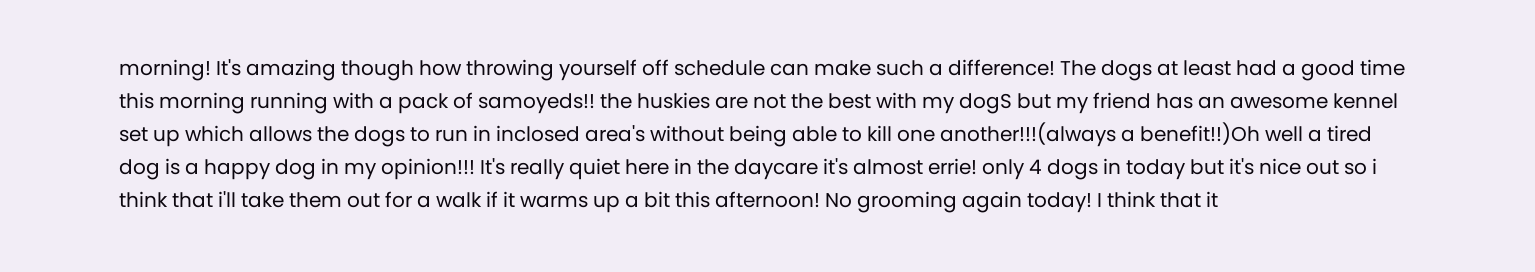morning! It's amazing though how throwing yourself off schedule can make such a difference! The dogs at least had a good time this morning running with a pack of samoyeds!! the huskies are not the best with my dogS but my friend has an awesome kennel set up which allows the dogs to run in inclosed area's without being able to kill one another!!!(always a benefit!!)Oh well a tired dog is a happy dog in my opinion!!! It's really quiet here in the daycare it's almost errie! only 4 dogs in today but it's nice out so i think that i'll take them out for a walk if it warms up a bit this afternoon! No grooming again today! I think that it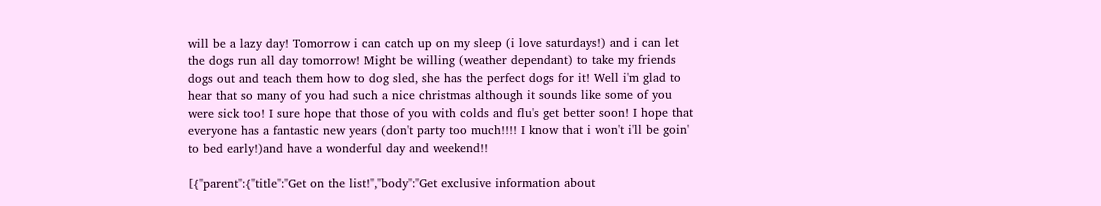will be a lazy day! Tomorrow i can catch up on my sleep (i love saturdays!) and i can let the dogs run all day tomorrow! Might be willing (weather dependant) to take my friends dogs out and teach them how to dog sled, she has the perfect dogs for it! Well i'm glad to hear that so many of you had such a nice christmas although it sounds like some of you were sick too! I sure hope that those of you with colds and flu's get better soon! I hope that everyone has a fantastic new years (don't party too much!!!! I know that i won't i'll be goin' to bed early!)and have a wonderful day and weekend!!

[{"parent":{"title":"Get on the list!","body":"Get exclusive information about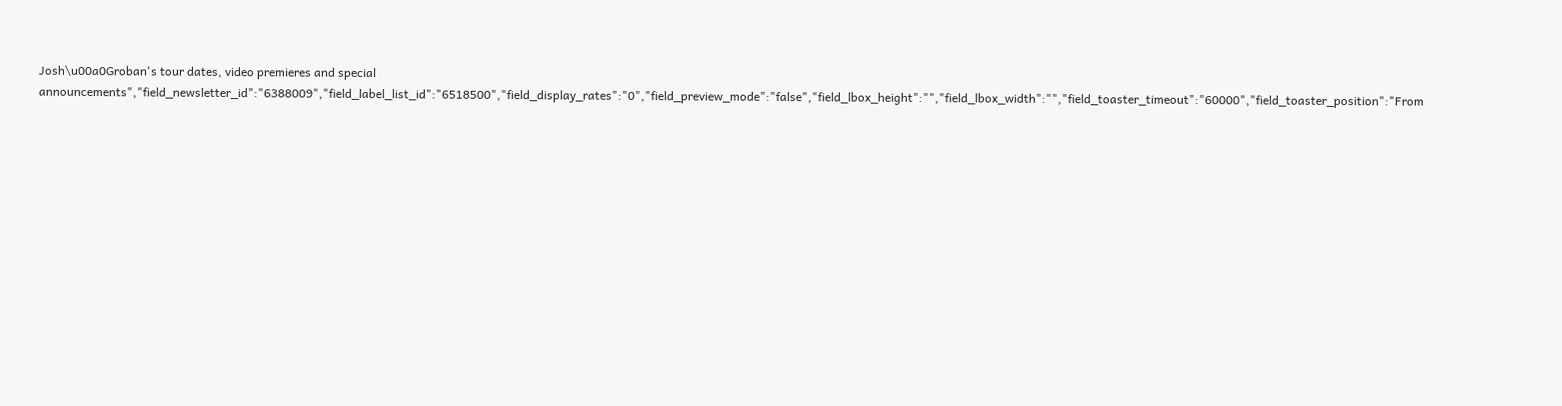Josh\u00a0Groban's tour dates, video premieres and special announcements","field_newsletter_id":"6388009","field_label_list_id":"6518500","field_display_rates":"0","field_preview_mode":"false","field_lbox_height":"","field_lbox_width":"","field_toaster_timeout":"60000","field_toaster_position":"From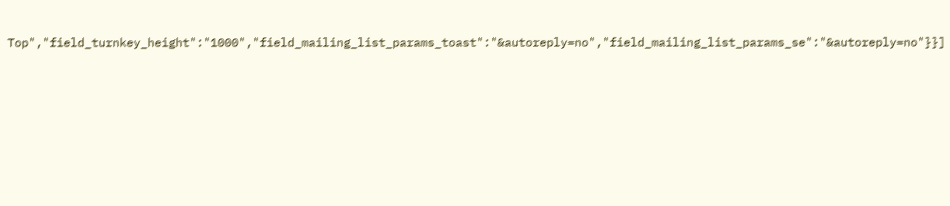Top","field_turnkey_height":"1000","field_mailing_list_params_toast":"&autoreply=no","field_mailing_list_params_se":"&autoreply=no"}}]